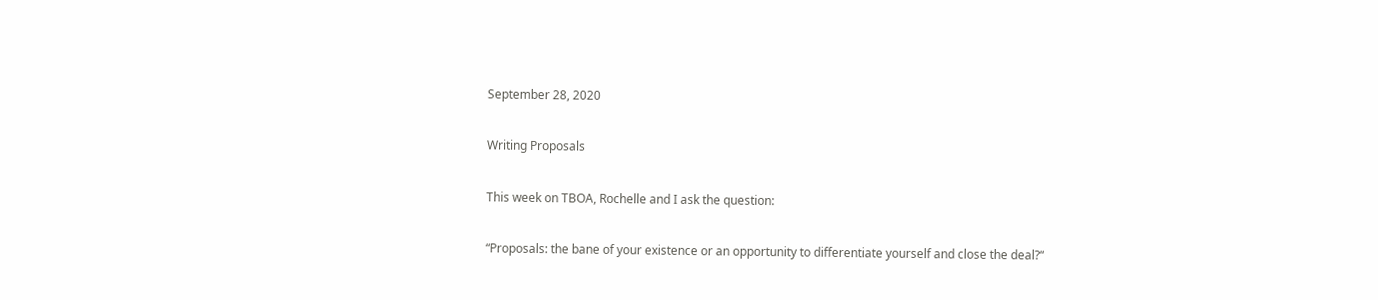September 28, 2020

Writing Proposals

This week on TBOA, Rochelle and I ask the question:

“Proposals: the bane of your existence or an opportunity to differentiate yourself and close the deal?“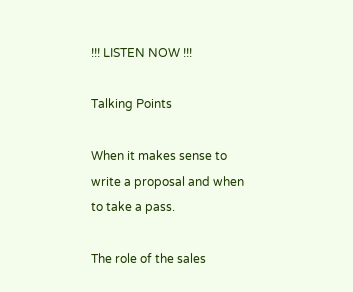!!! LISTEN NOW !!!

Talking Points

When it makes sense to write a proposal and when to take a pass.

The role of the sales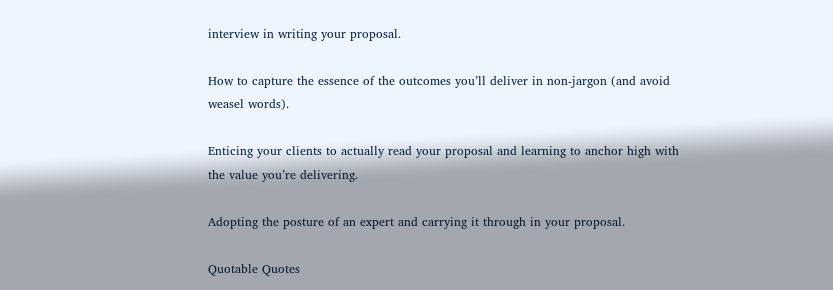interview in writing your proposal.

How to capture the essence of the outcomes you’ll deliver in non-jargon (and avoid weasel words).

Enticing your clients to actually read your proposal and learning to anchor high with the value you’re delivering.

Adopting the posture of an expert and carrying it through in your proposal.

Quotable Quotes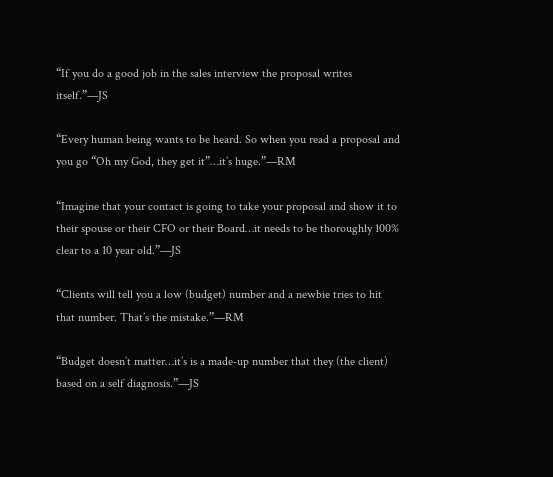“If you do a good job in the sales interview the proposal writes itself.”—JS

“Every human being wants to be heard. So when you read a proposal and you go “Oh my God, they get it”…it’s huge.”—RM

“Imagine that your contact is going to take your proposal and show it to their spouse or their CFO or their Board…it needs to be thoroughly 100% clear to a 10 year old.”—JS

“Clients will tell you a low (budget) number and a newbie tries to hit that number. That’s the mistake.”—RM

“Budget doesn’t matter…it’s is a made-up number that they (the client) based on a self diagnosis.”—JS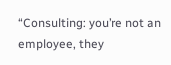“Consulting: you’re not an employee, they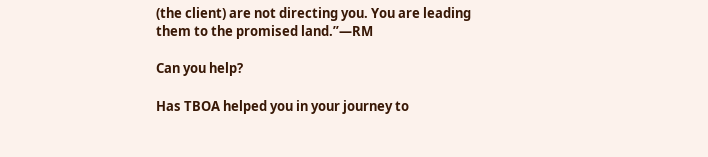(the client) are not directing you. You are leading them to the promised land.”—RM

Can you help?

Has TBOA helped you in your journey to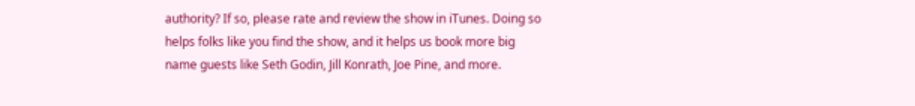authority? If so, please rate and review the show in iTunes. Doing so helps folks like you find the show, and it helps us book more big name guests like Seth Godin, Jill Konrath, Joe Pine, and more.